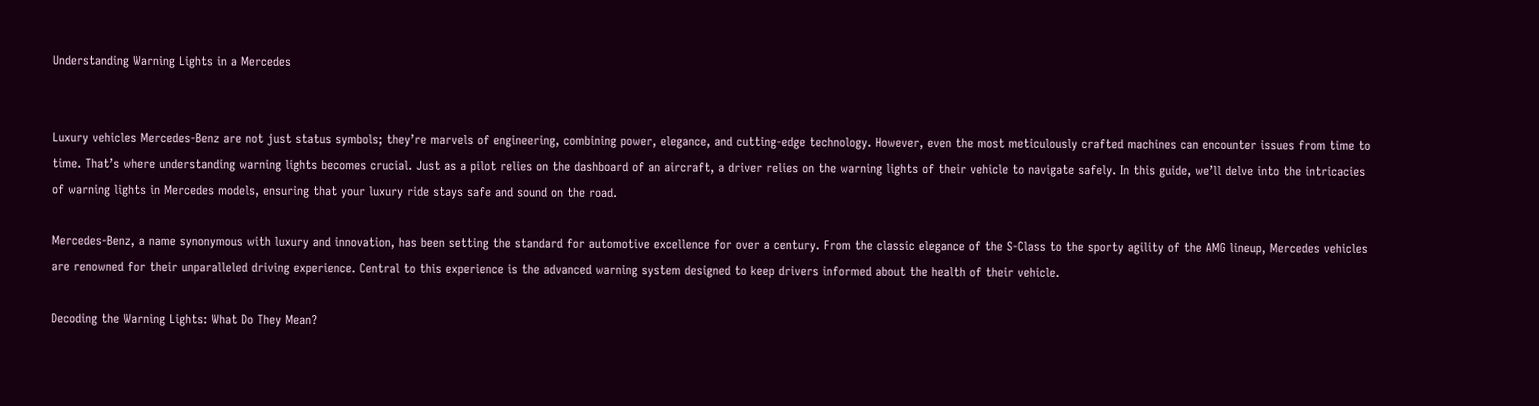Understanding Warning Lights in a Mercedes


Luxury vehicles Mercedes-Benz are not just status symbols; they’re marvels of engineering, combining power, elegance, and cutting-edge technology. However, even the most meticulously crafted machines can encounter issues from time to time. That’s where understanding warning lights becomes crucial. Just as a pilot relies on the dashboard of an aircraft, a driver relies on the warning lights of their vehicle to navigate safely. In this guide, we’ll delve into the intricacies of warning lights in Mercedes models, ensuring that your luxury ride stays safe and sound on the road.

Mercedes-Benz, a name synonymous with luxury and innovation, has been setting the standard for automotive excellence for over a century. From the classic elegance of the S-Class to the sporty agility of the AMG lineup, Mercedes vehicles are renowned for their unparalleled driving experience. Central to this experience is the advanced warning system designed to keep drivers informed about the health of their vehicle.

Decoding the Warning Lights: What Do They Mean?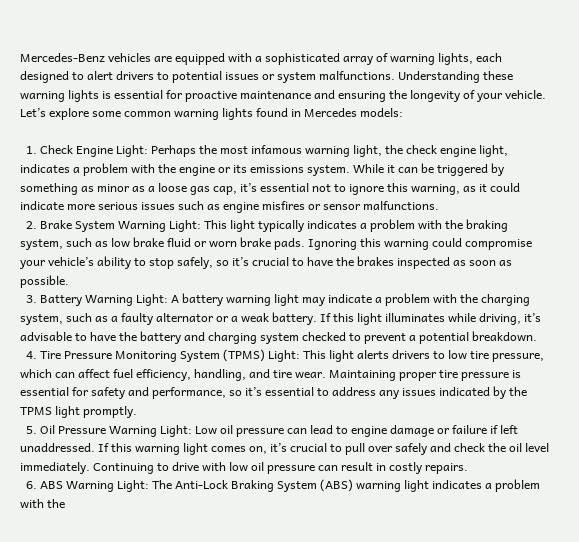Mercedes-Benz vehicles are equipped with a sophisticated array of warning lights, each designed to alert drivers to potential issues or system malfunctions. Understanding these warning lights is essential for proactive maintenance and ensuring the longevity of your vehicle. Let’s explore some common warning lights found in Mercedes models:

  1. Check Engine Light: Perhaps the most infamous warning light, the check engine light, indicates a problem with the engine or its emissions system. While it can be triggered by something as minor as a loose gas cap, it’s essential not to ignore this warning, as it could indicate more serious issues such as engine misfires or sensor malfunctions.
  2. Brake System Warning Light: This light typically indicates a problem with the braking system, such as low brake fluid or worn brake pads. Ignoring this warning could compromise your vehicle’s ability to stop safely, so it’s crucial to have the brakes inspected as soon as possible.
  3. Battery Warning Light: A battery warning light may indicate a problem with the charging system, such as a faulty alternator or a weak battery. If this light illuminates while driving, it’s advisable to have the battery and charging system checked to prevent a potential breakdown.
  4. Tire Pressure Monitoring System (TPMS) Light: This light alerts drivers to low tire pressure, which can affect fuel efficiency, handling, and tire wear. Maintaining proper tire pressure is essential for safety and performance, so it’s essential to address any issues indicated by the TPMS light promptly.
  5. Oil Pressure Warning Light: Low oil pressure can lead to engine damage or failure if left unaddressed. If this warning light comes on, it’s crucial to pull over safely and check the oil level immediately. Continuing to drive with low oil pressure can result in costly repairs.
  6. ABS Warning Light: The Anti-Lock Braking System (ABS) warning light indicates a problem with the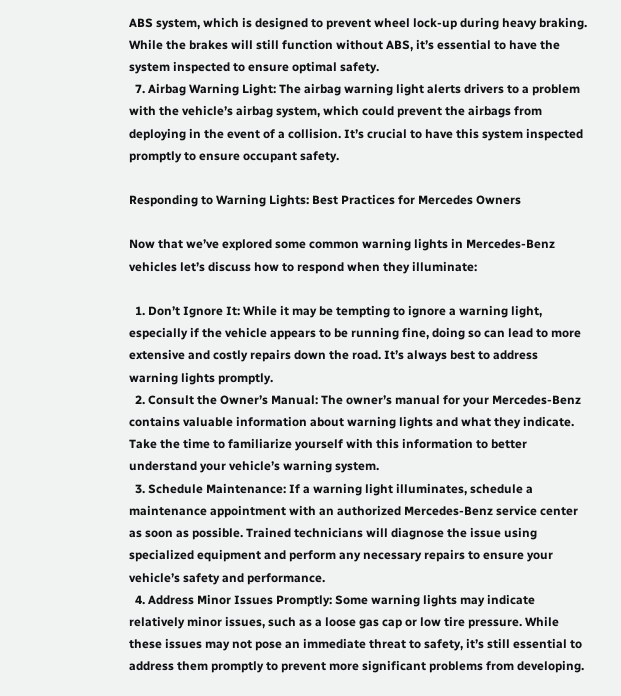ABS system, which is designed to prevent wheel lock-up during heavy braking. While the brakes will still function without ABS, it’s essential to have the system inspected to ensure optimal safety.
  7. Airbag Warning Light: The airbag warning light alerts drivers to a problem with the vehicle’s airbag system, which could prevent the airbags from deploying in the event of a collision. It’s crucial to have this system inspected promptly to ensure occupant safety.

Responding to Warning Lights: Best Practices for Mercedes Owners

Now that we’ve explored some common warning lights in Mercedes-Benz vehicles let’s discuss how to respond when they illuminate:

  1. Don’t Ignore It: While it may be tempting to ignore a warning light, especially if the vehicle appears to be running fine, doing so can lead to more extensive and costly repairs down the road. It’s always best to address warning lights promptly.
  2. Consult the Owner’s Manual: The owner’s manual for your Mercedes-Benz contains valuable information about warning lights and what they indicate. Take the time to familiarize yourself with this information to better understand your vehicle’s warning system.
  3. Schedule Maintenance: If a warning light illuminates, schedule a maintenance appointment with an authorized Mercedes-Benz service center as soon as possible. Trained technicians will diagnose the issue using specialized equipment and perform any necessary repairs to ensure your vehicle’s safety and performance.
  4. Address Minor Issues Promptly: Some warning lights may indicate relatively minor issues, such as a loose gas cap or low tire pressure. While these issues may not pose an immediate threat to safety, it’s still essential to address them promptly to prevent more significant problems from developing.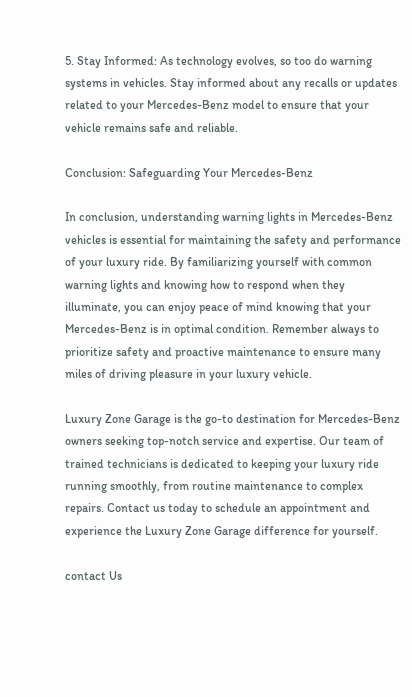5. Stay Informed: As technology evolves, so too do warning systems in vehicles. Stay informed about any recalls or updates related to your Mercedes-Benz model to ensure that your vehicle remains safe and reliable.

Conclusion: Safeguarding Your Mercedes-Benz

In conclusion, understanding warning lights in Mercedes-Benz vehicles is essential for maintaining the safety and performance of your luxury ride. By familiarizing yourself with common warning lights and knowing how to respond when they illuminate, you can enjoy peace of mind knowing that your Mercedes-Benz is in optimal condition. Remember always to prioritize safety and proactive maintenance to ensure many miles of driving pleasure in your luxury vehicle.

Luxury Zone Garage is the go-to destination for Mercedes-Benz owners seeking top-notch service and expertise. Our team of trained technicians is dedicated to keeping your luxury ride running smoothly, from routine maintenance to complex repairs. Contact us today to schedule an appointment and experience the Luxury Zone Garage difference for yourself.

contact Us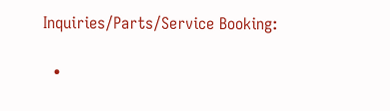Inquiries/Parts/Service Booking:

  •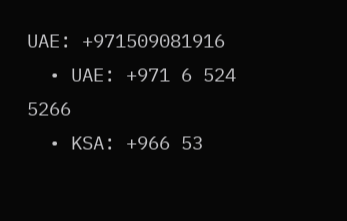UAE: +971509081916
  • UAE: +971 6 524 5266
  • KSA: +966 53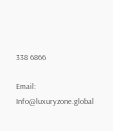338 6866

Email: Info@luxuryzone.global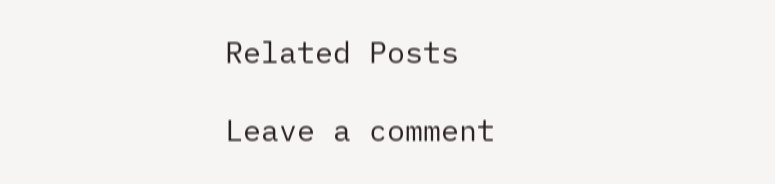Related Posts

Leave a comment